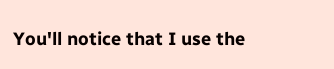You'll notice that I use the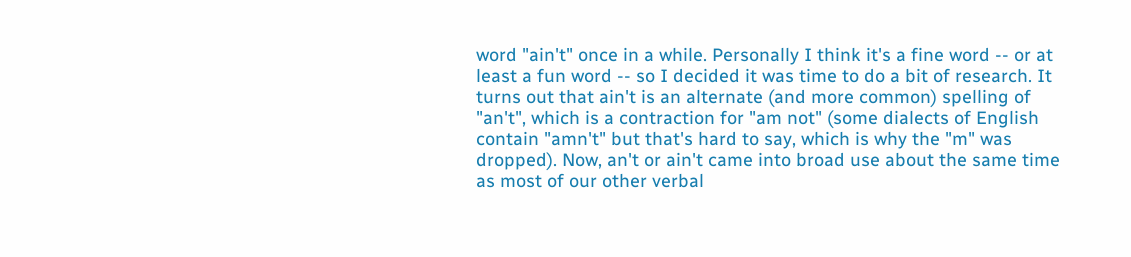word "ain't" once in a while. Personally I think it's a fine word -- or at least a fun word -- so I decided it was time to do a bit of research. It turns out that ain't is an alternate (and more common) spelling of "an't", which is a contraction for "am not" (some dialects of English contain "amn't" but that's hard to say, which is why the "m" was dropped). Now, an't or ain't came into broad use about the same time as most of our other verbal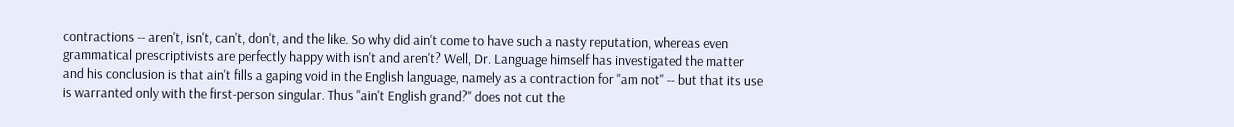contractions -- aren't, isn't, can't, don't, and the like. So why did ain't come to have such a nasty reputation, whereas even grammatical prescriptivists are perfectly happy with isn't and aren't? Well, Dr. Language himself has investigated the matter and his conclusion is that ain't fills a gaping void in the English language, namely as a contraction for "am not" -- but that its use is warranted only with the first-person singular. Thus "ain't English grand?" does not cut the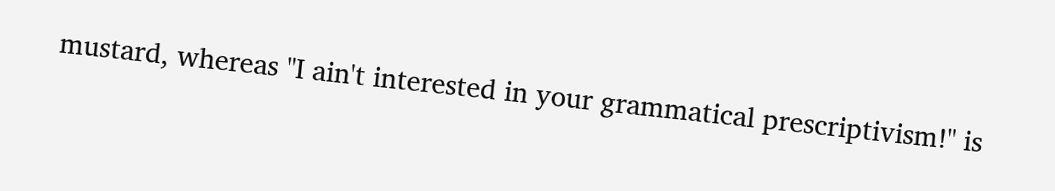mustard, whereas "I ain't interested in your grammatical prescriptivism!" is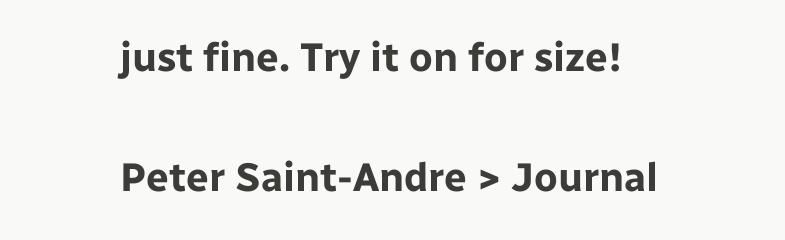just fine. Try it on for size!

Peter Saint-Andre > Journal